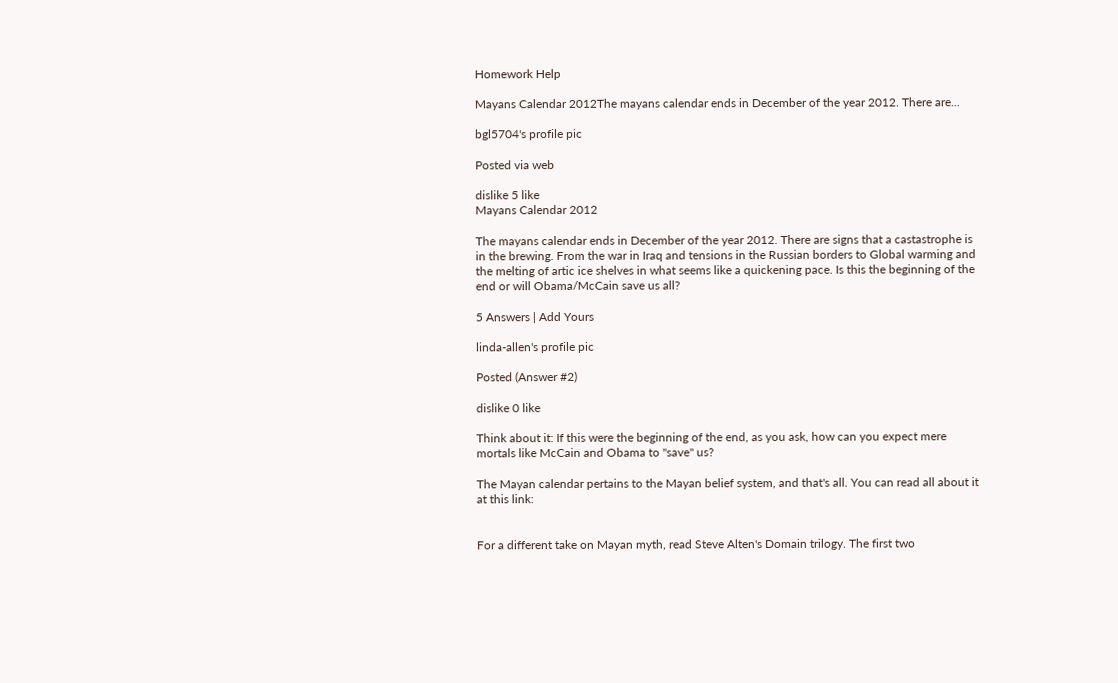Homework Help

Mayans Calendar 2012The mayans calendar ends in December of the year 2012. There are...

bgl5704's profile pic

Posted via web

dislike 5 like
Mayans Calendar 2012

The mayans calendar ends in December of the year 2012. There are signs that a castastrophe is in the brewing. From the war in Iraq and tensions in the Russian borders to Global warming and the melting of artic ice shelves in what seems like a quickening pace. Is this the beginning of the end or will Obama/McCain save us all?

5 Answers | Add Yours

linda-allen's profile pic

Posted (Answer #2)

dislike 0 like

Think about it: If this were the beginning of the end, as you ask, how can you expect mere mortals like McCain and Obama to "save" us?

The Mayan calendar pertains to the Mayan belief system, and that's all. You can read all about it at this link:


For a different take on Mayan myth, read Steve Alten's Domain trilogy. The first two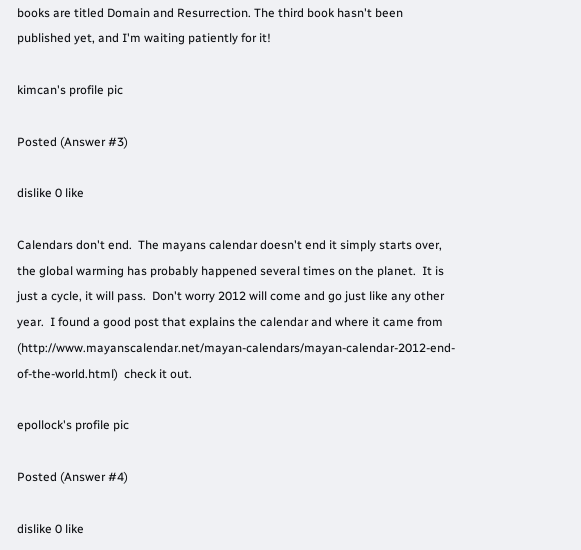books are titled Domain and Resurrection. The third book hasn't been published yet, and I'm waiting patiently for it!

kimcan's profile pic

Posted (Answer #3)

dislike 0 like

Calendars don't end.  The mayans calendar doesn't end it simply starts over, the global warming has probably happened several times on the planet.  It is just a cycle, it will pass.  Don't worry 2012 will come and go just like any other year.  I found a good post that explains the calendar and where it came from (http://www.mayanscalendar.net/mayan-calendars/mayan-calendar-2012-end-of-the-world.html)  check it out.

epollock's profile pic

Posted (Answer #4)

dislike 0 like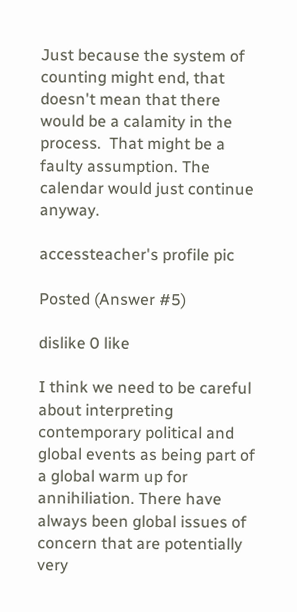Just because the system of counting might end, that doesn't mean that there would be a calamity in the process.  That might be a faulty assumption. The calendar would just continue anyway.

accessteacher's profile pic

Posted (Answer #5)

dislike 0 like

I think we need to be careful about interpreting contemporary political and global events as being part of a global warm up for annihiliation. There have always been global issues of concern that are potentially very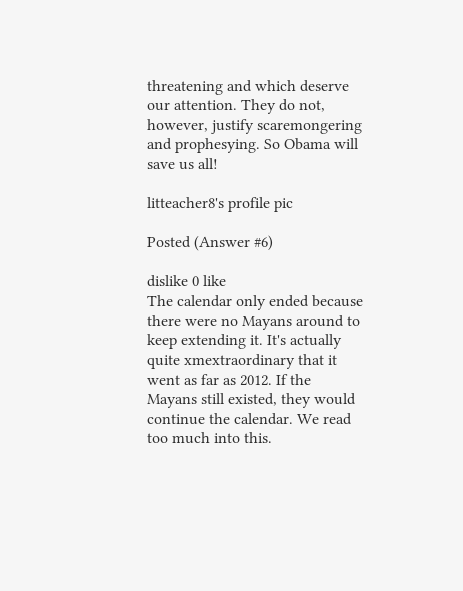threatening and which deserve our attention. They do not, however, justify scaremongering and prophesying. So Obama will save us all!

litteacher8's profile pic

Posted (Answer #6)

dislike 0 like
The calendar only ended because there were no Mayans around to keep extending it. It's actually quite xmextraordinary that it went as far as 2012. If the Mayans still existed, they would continue the calendar. We read too much into this.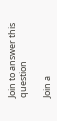Join to answer this question

Join a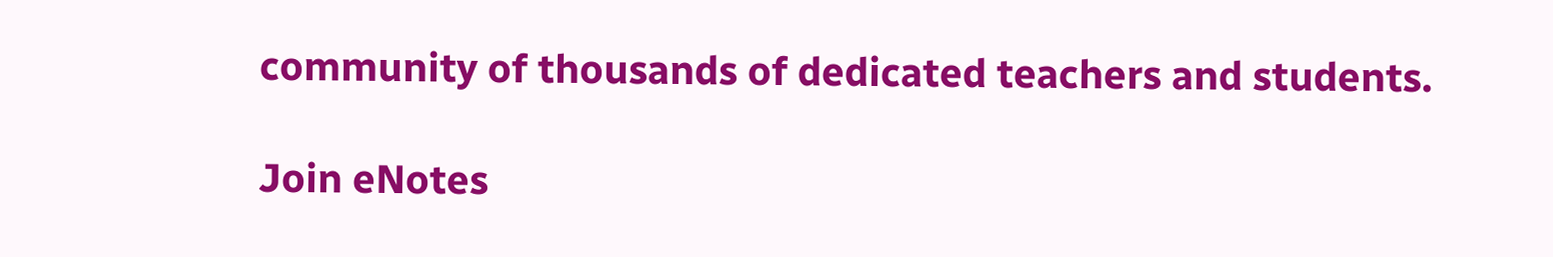community of thousands of dedicated teachers and students.

Join eNotes